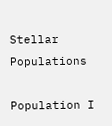Stellar Populations

Population I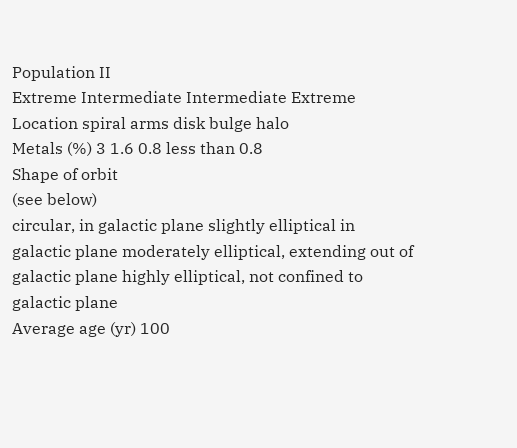Population II
Extreme Intermediate Intermediate Extreme
Location spiral arms disk bulge halo
Metals (%) 3 1.6 0.8 less than 0.8
Shape of orbit
(see below)
circular, in galactic plane slightly elliptical in galactic plane moderately elliptical, extending out of galactic plane highly elliptical, not confined to galactic plane
Average age (yr) 100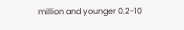million and younger 0.2-10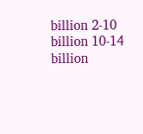billion 2-10 billion 10-14 billion